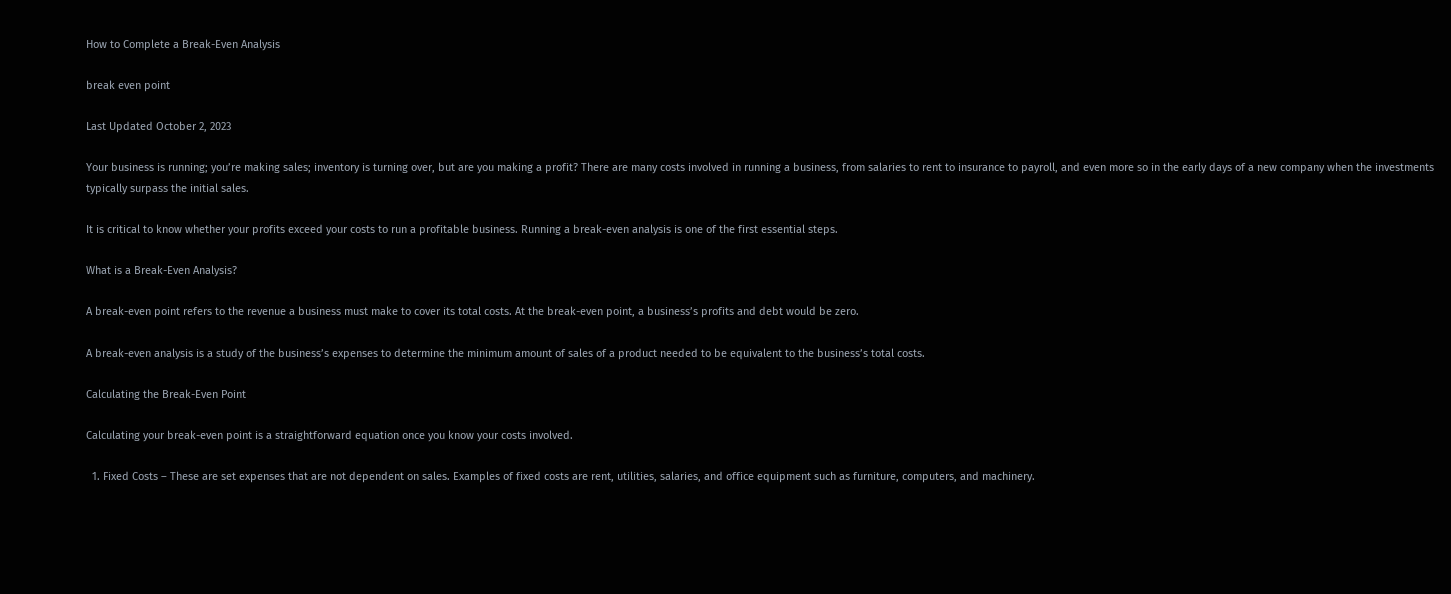How to Complete a Break-Even Analysis

break even point

Last Updated October 2, 2023

Your business is running; you’re making sales; inventory is turning over, but are you making a profit? There are many costs involved in running a business, from salaries to rent to insurance to payroll, and even more so in the early days of a new company when the investments typically surpass the initial sales.

It is critical to know whether your profits exceed your costs to run a profitable business. Running a break-even analysis is one of the first essential steps.

What is a Break-Even Analysis?

A break-even point refers to the revenue a business must make to cover its total costs. At the break-even point, a business’s profits and debt would be zero.

A break-even analysis is a study of the business’s expenses to determine the minimum amount of sales of a product needed to be equivalent to the business’s total costs.

Calculating the Break-Even Point

Calculating your break-even point is a straightforward equation once you know your costs involved.

  1. Fixed Costs – These are set expenses that are not dependent on sales. Examples of fixed costs are rent, utilities, salaries, and office equipment such as furniture, computers, and machinery.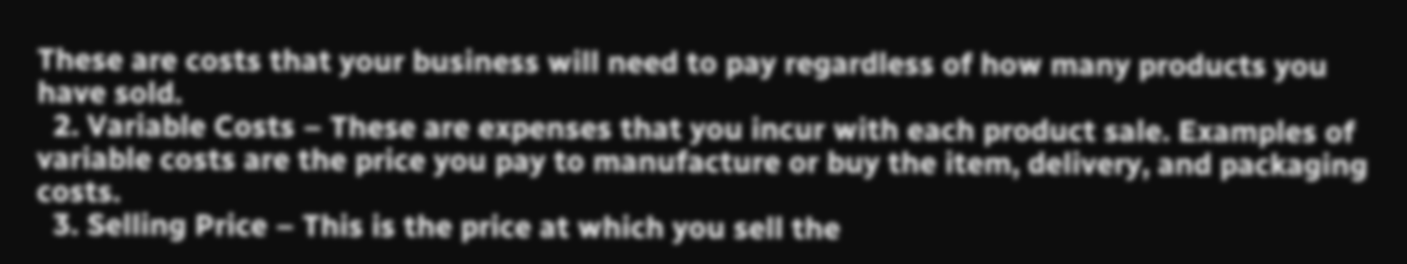These are costs that your business will need to pay regardless of how many products you have sold.
  2. Variable Costs – These are expenses that you incur with each product sale. Examples of variable costs are the price you pay to manufacture or buy the item, delivery, and packaging costs.
  3. Selling Price – This is the price at which you sell the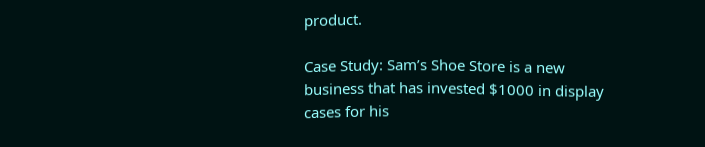product.

Case Study: Sam’s Shoe Store is a new business that has invested $1000 in display cases for his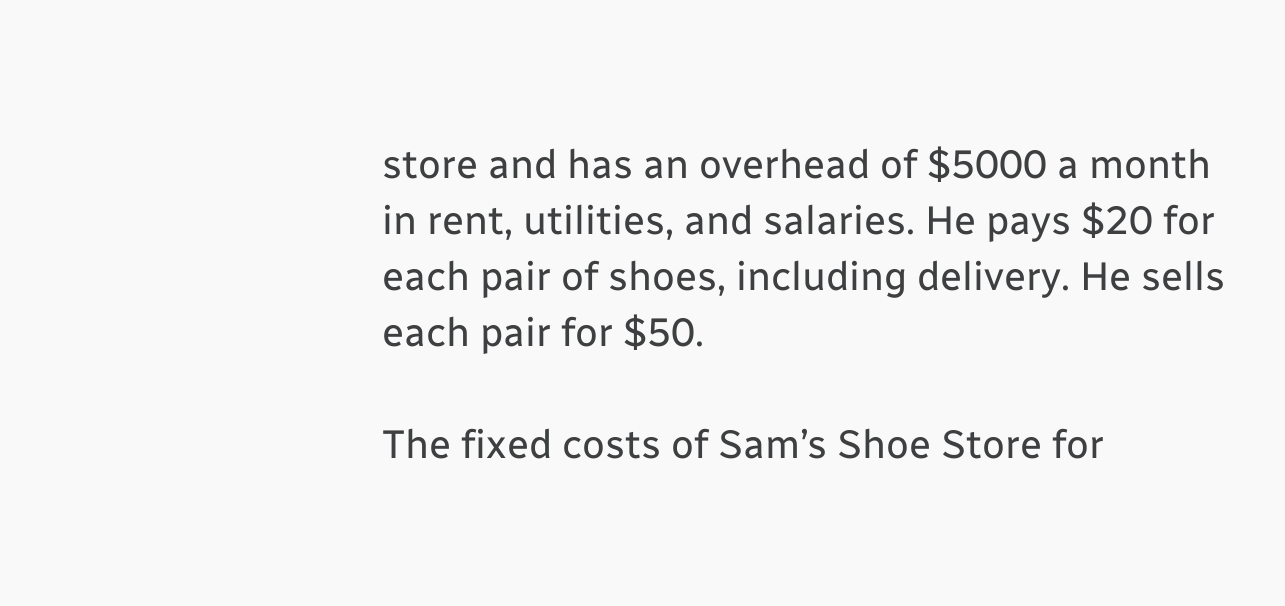store and has an overhead of $5000 a month in rent, utilities, and salaries. He pays $20 for each pair of shoes, including delivery. He sells each pair for $50.

The fixed costs of Sam’s Shoe Store for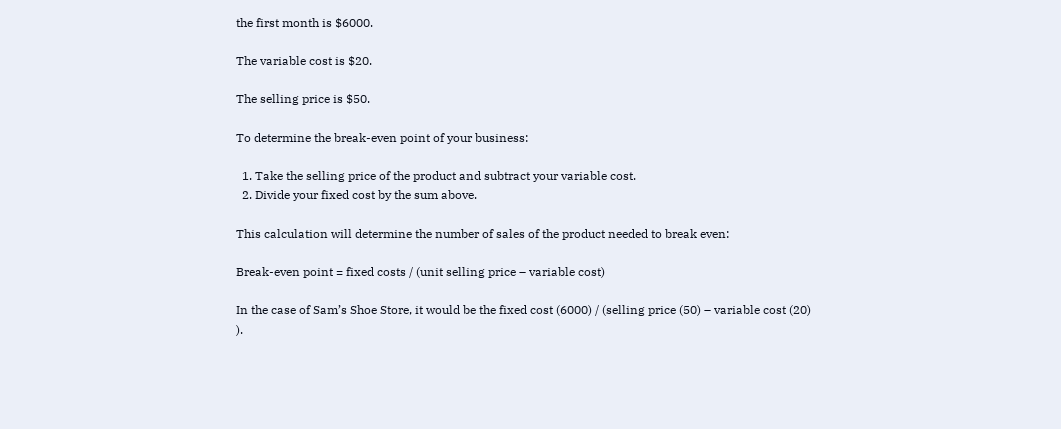the first month is $6000.

The variable cost is $20.

The selling price is $50.

To determine the break-even point of your business:

  1. Take the selling price of the product and subtract your variable cost.
  2. Divide your fixed cost by the sum above.

This calculation will determine the number of sales of the product needed to break even:

Break-even point = fixed costs / (unit selling price – variable cost)

In the case of Sam’s Shoe Store, it would be the fixed cost (6000) / (selling price (50) – variable cost (20) ).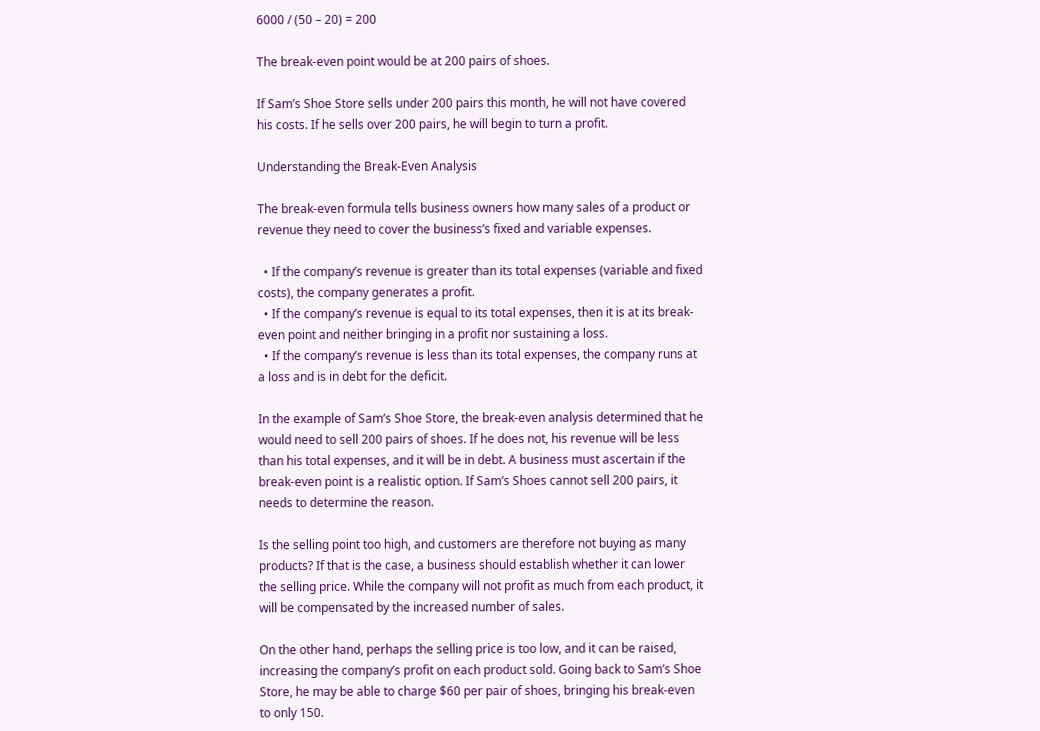6000 / (50 – 20) = 200

The break-even point would be at 200 pairs of shoes.

If Sam’s Shoe Store sells under 200 pairs this month, he will not have covered his costs. If he sells over 200 pairs, he will begin to turn a profit.

Understanding the Break-Even Analysis

The break-even formula tells business owners how many sales of a product or revenue they need to cover the business’s fixed and variable expenses.

  • If the company’s revenue is greater than its total expenses (variable and fixed costs), the company generates a profit.
  • If the company’s revenue is equal to its total expenses, then it is at its break-even point and neither bringing in a profit nor sustaining a loss.
  • If the company’s revenue is less than its total expenses, the company runs at a loss and is in debt for the deficit.

In the example of Sam’s Shoe Store, the break-even analysis determined that he would need to sell 200 pairs of shoes. If he does not, his revenue will be less than his total expenses, and it will be in debt. A business must ascertain if the break-even point is a realistic option. If Sam’s Shoes cannot sell 200 pairs, it needs to determine the reason.

Is the selling point too high, and customers are therefore not buying as many products? If that is the case, a business should establish whether it can lower the selling price. While the company will not profit as much from each product, it will be compensated by the increased number of sales.

On the other hand, perhaps the selling price is too low, and it can be raised, increasing the company’s profit on each product sold. Going back to Sam’s Shoe Store, he may be able to charge $60 per pair of shoes, bringing his break-even to only 150.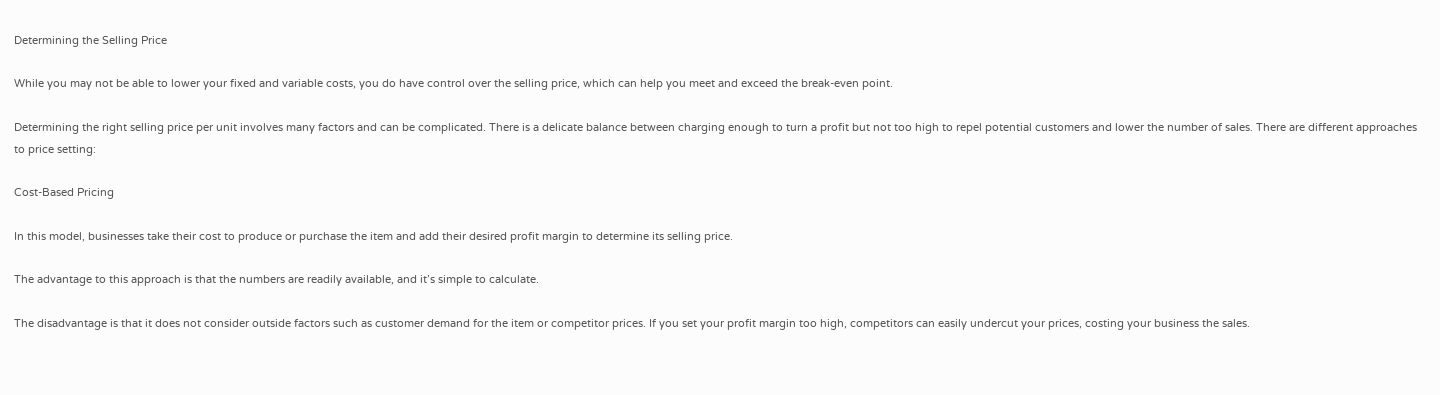Determining the Selling Price

While you may not be able to lower your fixed and variable costs, you do have control over the selling price, which can help you meet and exceed the break-even point.

Determining the right selling price per unit involves many factors and can be complicated. There is a delicate balance between charging enough to turn a profit but not too high to repel potential customers and lower the number of sales. There are different approaches to price setting:

Cost-Based Pricing

In this model, businesses take their cost to produce or purchase the item and add their desired profit margin to determine its selling price.

The advantage to this approach is that the numbers are readily available, and it’s simple to calculate.

The disadvantage is that it does not consider outside factors such as customer demand for the item or competitor prices. If you set your profit margin too high, competitors can easily undercut your prices, costing your business the sales.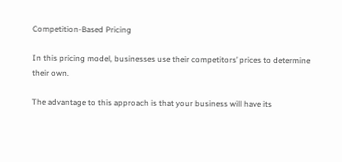Competition-Based Pricing

In this pricing model, businesses use their competitors’ prices to determine their own.

The advantage to this approach is that your business will have its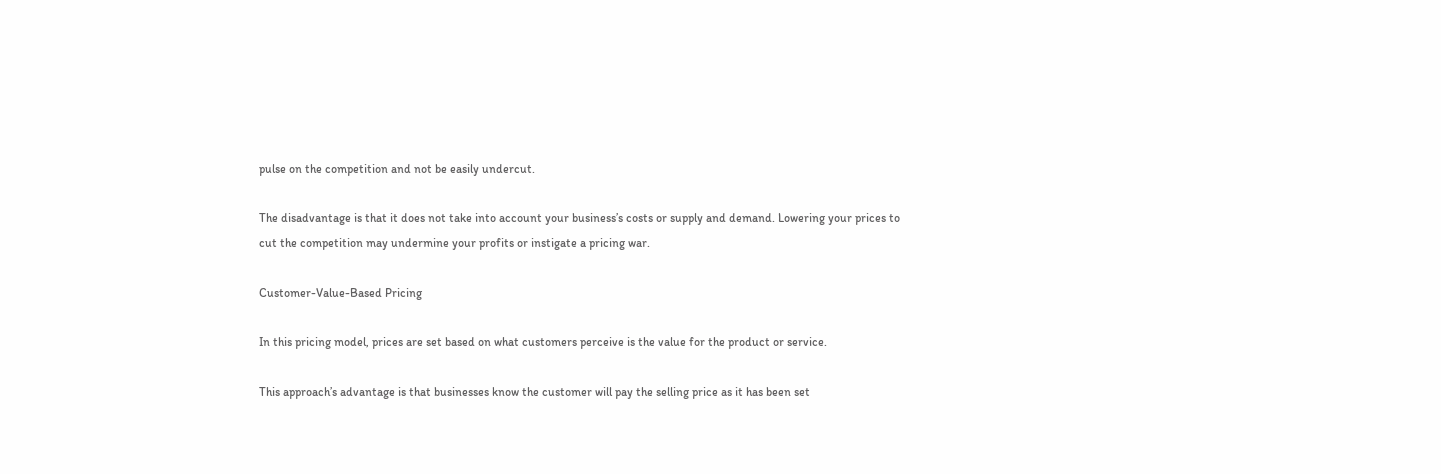pulse on the competition and not be easily undercut.

The disadvantage is that it does not take into account your business’s costs or supply and demand. Lowering your prices to cut the competition may undermine your profits or instigate a pricing war.

Customer-Value-Based Pricing

In this pricing model, prices are set based on what customers perceive is the value for the product or service.

This approach’s advantage is that businesses know the customer will pay the selling price as it has been set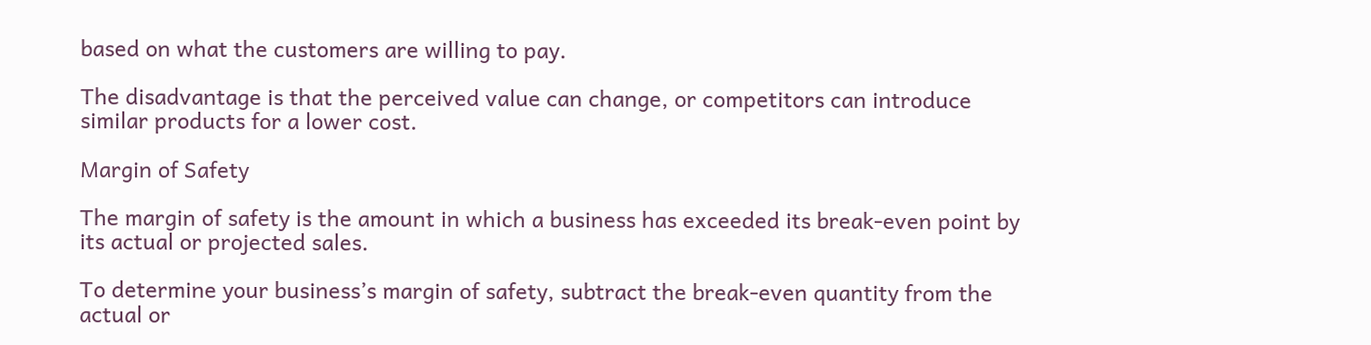based on what the customers are willing to pay.

The disadvantage is that the perceived value can change, or competitors can introduce similar products for a lower cost.

Margin of Safety

The margin of safety is the amount in which a business has exceeded its break-even point by its actual or projected sales.

To determine your business’s margin of safety, subtract the break-even quantity from the actual or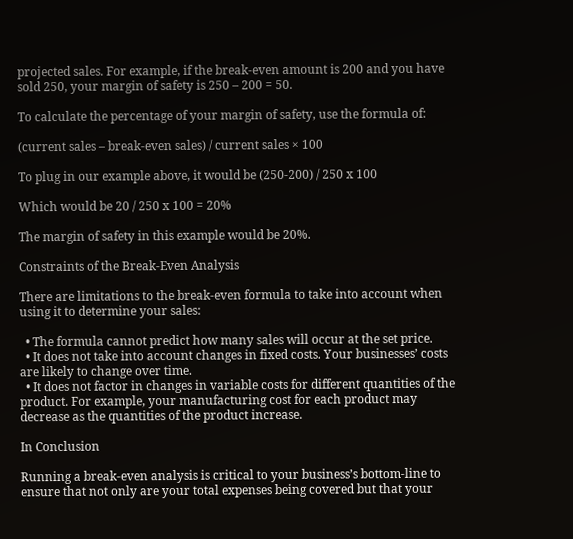projected sales. For example, if the break-even amount is 200 and you have sold 250, your margin of safety is 250 – 200 = 50.

To calculate the percentage of your margin of safety, use the formula of:

(current sales – break-even sales) / current sales × 100

To plug in our example above, it would be (250-200) / 250 x 100

Which would be 20 / 250 x 100 = 20%

The margin of safety in this example would be 20%.

Constraints of the Break-Even Analysis

There are limitations to the break-even formula to take into account when using it to determine your sales:

  • The formula cannot predict how many sales will occur at the set price.
  • It does not take into account changes in fixed costs. Your businesses’ costs are likely to change over time.
  • It does not factor in changes in variable costs for different quantities of the product. For example, your manufacturing cost for each product may decrease as the quantities of the product increase.

In Conclusion

Running a break-even analysis is critical to your business’s bottom-line to ensure that not only are your total expenses being covered but that your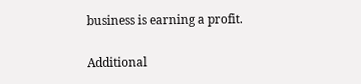business is earning a profit.

Additional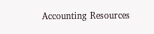Accounting Resources